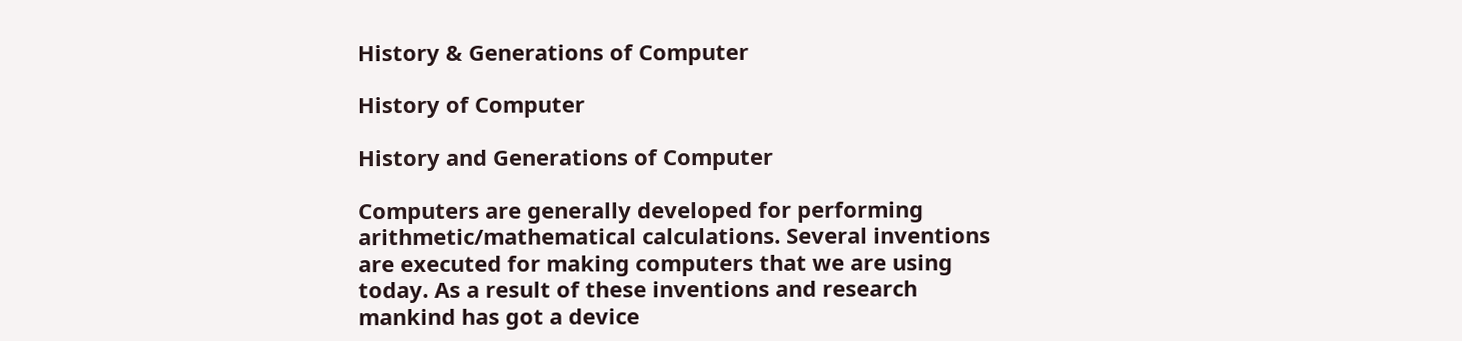History & Generations of Computer

History of Computer

History and Generations of Computer

Computers are generally developed for performing arithmetic/mathematical calculations. Several inventions are executed for making computers that we are using today. As a result of these inventions and research mankind has got a device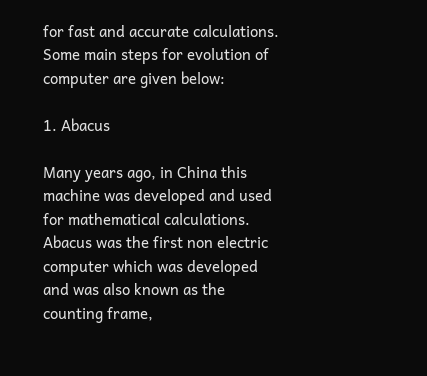for fast and accurate calculations. Some main steps for evolution of computer are given below:

1. Abacus

Many years ago, in China this machine was developed and used for mathematical calculations. Abacus was the first non electric computer which was developed and was also known as the counting frame,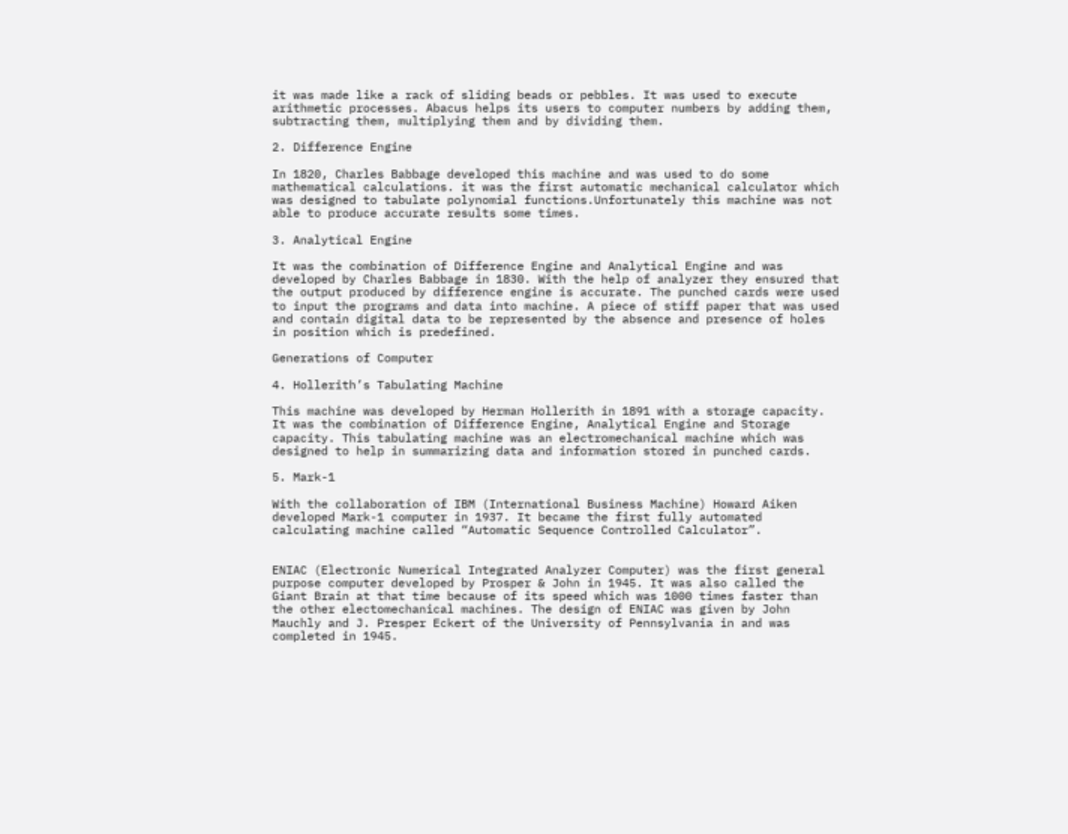it was made like a rack of sliding beads or pebbles. It was used to execute arithmetic processes. Abacus helps its users to computer numbers by adding them, subtracting them, multiplying them and by dividing them.

2. Difference Engine

In 1820, Charles Babbage developed this machine and was used to do some mathematical calculations. it was the first automatic mechanical calculator which was designed to tabulate polynomial functions.Unfortunately this machine was not able to produce accurate results some times.

3. Analytical Engine

It was the combination of Difference Engine and Analytical Engine and was developed by Charles Babbage in 1830. With the help of analyzer they ensured that the output produced by difference engine is accurate. The punched cards were used to input the programs and data into machine. A piece of stiff paper that was used and contain digital data to be represented by the absence and presence of holes in position which is predefined.

Generations of Computer

4. Hollerith’s Tabulating Machine

This machine was developed by Herman Hollerith in 1891 with a storage capacity. It was the combination of Difference Engine, Analytical Engine and Storage capacity. This tabulating machine was an electromechanical machine which was designed to help in summarizing data and information stored in punched cards.

5. Mark-1

With the collaboration of IBM (International Business Machine) Howard Aiken developed Mark-1 computer in 1937. It became the first fully automated calculating machine called “Automatic Sequence Controlled Calculator”.


ENIAC (Electronic Numerical Integrated Analyzer Computer) was the first general purpose computer developed by Prosper & John in 1945. It was also called the Giant Brain at that time because of its speed which was 1000 times faster than the other electomechanical machines. The design of ENIAC was given by John Mauchly and J. Presper Eckert of the University of Pennsylvania in and was completed in 1945.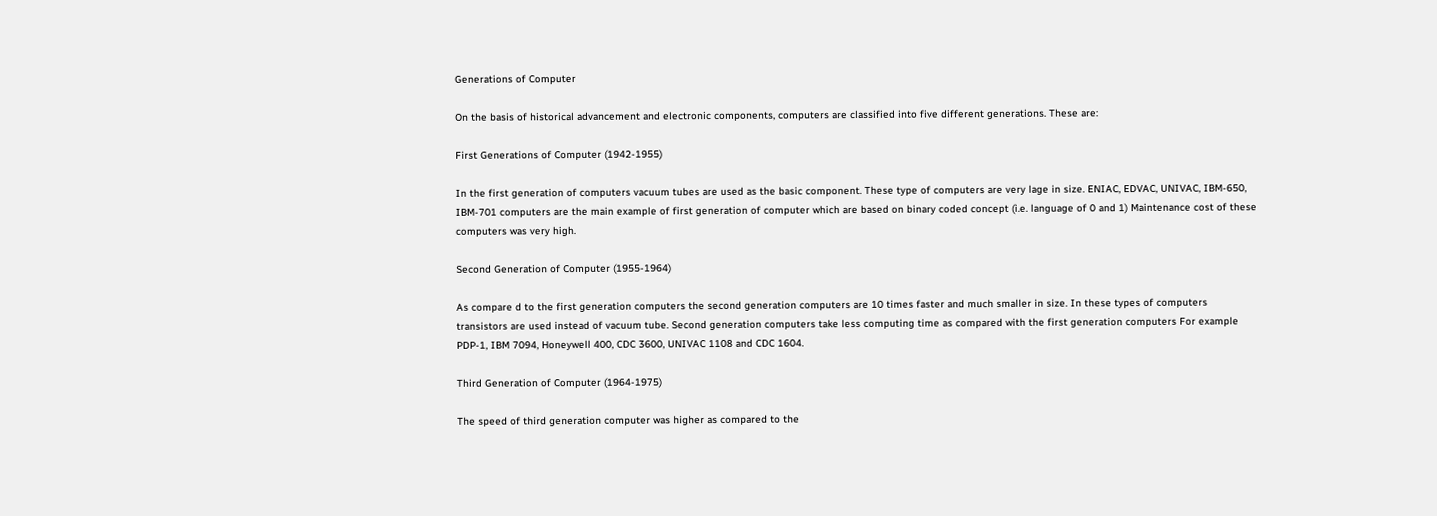Generations of Computer

On the basis of historical advancement and electronic components, computers are classified into five different generations. These are:

First Generations of Computer (1942-1955)

In the first generation of computers vacuum tubes are used as the basic component. These type of computers are very lage in size. ENIAC, EDVAC, UNIVAC, IBM-650, IBM-701 computers are the main example of first generation of computer which are based on binary coded concept (i.e. language of 0 and 1) Maintenance cost of these computers was very high.

Second Generation of Computer (1955-1964)

As compare d to the first generation computers the second generation computers are 10 times faster and much smaller in size. In these types of computers transistors are used instead of vacuum tube. Second generation computers take less computing time as compared with the first generation computers For example PDP-1, IBM 7094, Honeywell 400, CDC 3600, UNIVAC 1108 and CDC 1604.

Third Generation of Computer (1964-1975)

The speed of third generation computer was higher as compared to the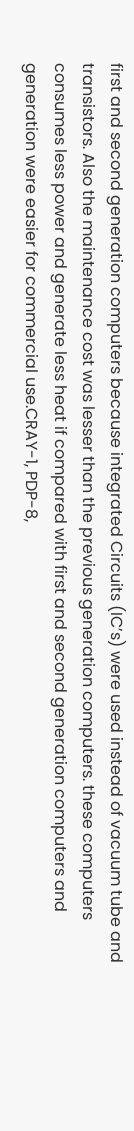first and second generation computers because integrated Circuits (IC’s) were used instead of vacuum tube and transistors. Also the maintenance cost was lesser than the previous generation computers. these computers consumes less power and generate less heat if compared with first and second generation computers and generation were easier for commercial use.CRAY-1, PDP-8,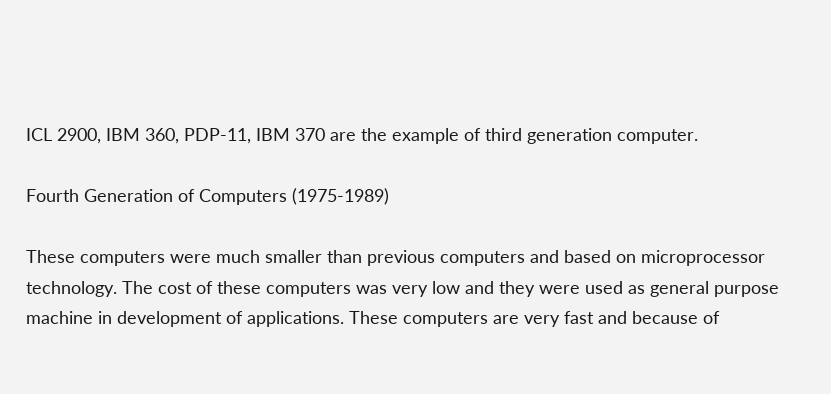ICL 2900, IBM 360, PDP-11, IBM 370 are the example of third generation computer.

Fourth Generation of Computers (1975-1989)

These computers were much smaller than previous computers and based on microprocessor technology. The cost of these computers was very low and they were used as general purpose machine in development of applications. These computers are very fast and because of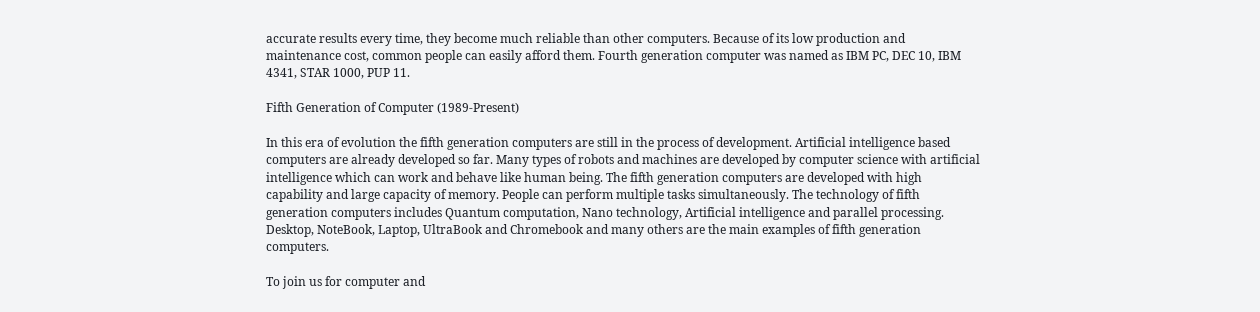accurate results every time, they become much reliable than other computers. Because of its low production and maintenance cost, common people can easily afford them. Fourth generation computer was named as IBM PC, DEC 10, IBM 4341, STAR 1000, PUP 11.

Fifth Generation of Computer (1989-Present)

In this era of evolution the fifth generation computers are still in the process of development. Artificial intelligence based computers are already developed so far. Many types of robots and machines are developed by computer science with artificial intelligence which can work and behave like human being. The fifth generation computers are developed with high capability and large capacity of memory. People can perform multiple tasks simultaneously. The technology of fifth generation computers includes Quantum computation, Nano technology, Artificial intelligence and parallel processing. Desktop, NoteBook, Laptop, UltraBook and Chromebook and many others are the main examples of fifth generation computers.

To join us for computer and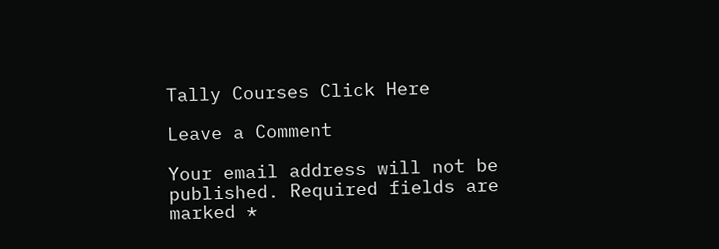Tally Courses Click Here

Leave a Comment

Your email address will not be published. Required fields are marked *